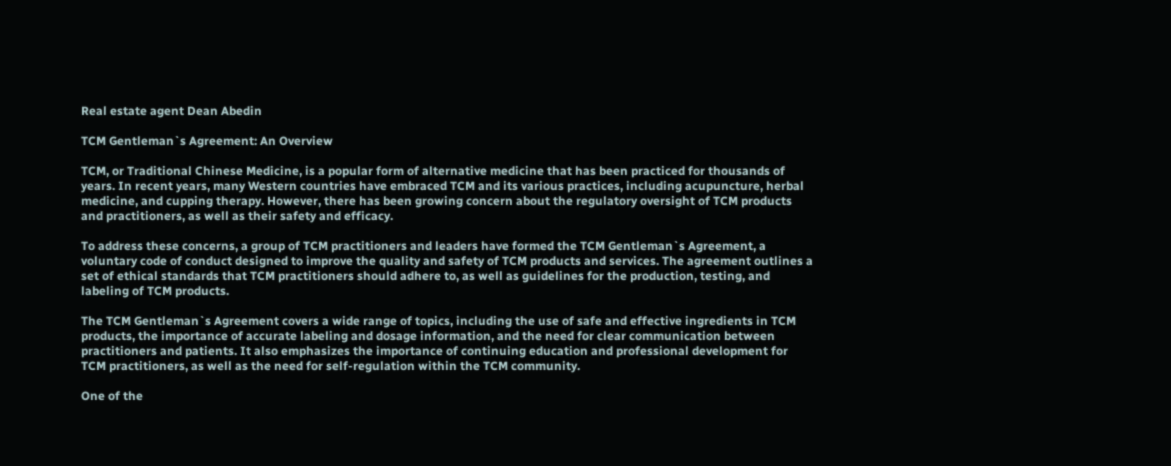Real estate agent Dean Abedin

TCM Gentleman`s Agreement: An Overview

TCM, or Traditional Chinese Medicine, is a popular form of alternative medicine that has been practiced for thousands of years. In recent years, many Western countries have embraced TCM and its various practices, including acupuncture, herbal medicine, and cupping therapy. However, there has been growing concern about the regulatory oversight of TCM products and practitioners, as well as their safety and efficacy.

To address these concerns, a group of TCM practitioners and leaders have formed the TCM Gentleman`s Agreement, a voluntary code of conduct designed to improve the quality and safety of TCM products and services. The agreement outlines a set of ethical standards that TCM practitioners should adhere to, as well as guidelines for the production, testing, and labeling of TCM products.

The TCM Gentleman`s Agreement covers a wide range of topics, including the use of safe and effective ingredients in TCM products, the importance of accurate labeling and dosage information, and the need for clear communication between practitioners and patients. It also emphasizes the importance of continuing education and professional development for TCM practitioners, as well as the need for self-regulation within the TCM community.

One of the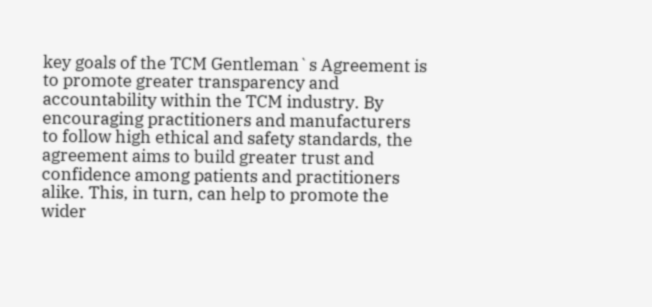key goals of the TCM Gentleman`s Agreement is to promote greater transparency and accountability within the TCM industry. By encouraging practitioners and manufacturers to follow high ethical and safety standards, the agreement aims to build greater trust and confidence among patients and practitioners alike. This, in turn, can help to promote the wider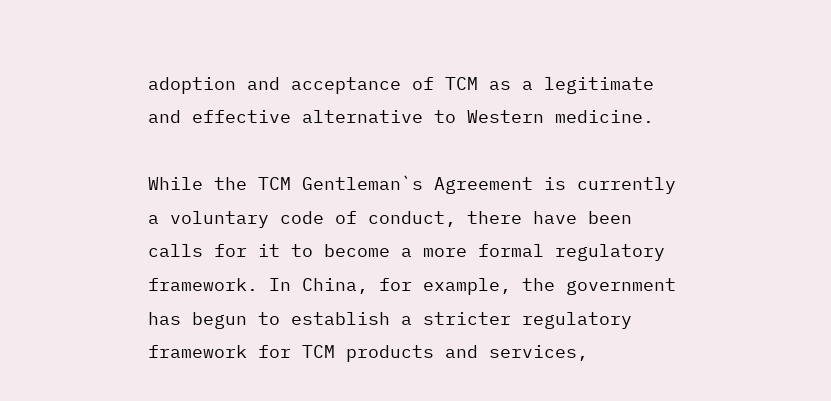adoption and acceptance of TCM as a legitimate and effective alternative to Western medicine.

While the TCM Gentleman`s Agreement is currently a voluntary code of conduct, there have been calls for it to become a more formal regulatory framework. In China, for example, the government has begun to establish a stricter regulatory framework for TCM products and services,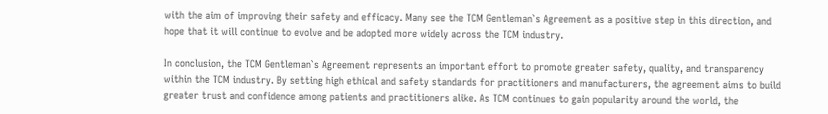with the aim of improving their safety and efficacy. Many see the TCM Gentleman`s Agreement as a positive step in this direction, and hope that it will continue to evolve and be adopted more widely across the TCM industry.

In conclusion, the TCM Gentleman`s Agreement represents an important effort to promote greater safety, quality, and transparency within the TCM industry. By setting high ethical and safety standards for practitioners and manufacturers, the agreement aims to build greater trust and confidence among patients and practitioners alike. As TCM continues to gain popularity around the world, the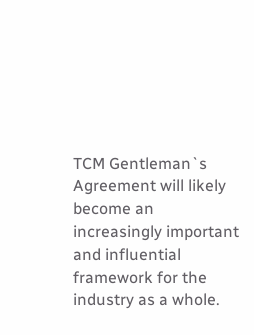TCM Gentleman`s Agreement will likely become an increasingly important and influential framework for the industry as a whole.